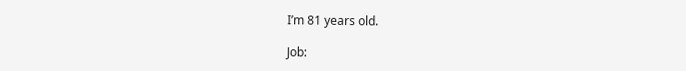I’m 81 years old.

Job: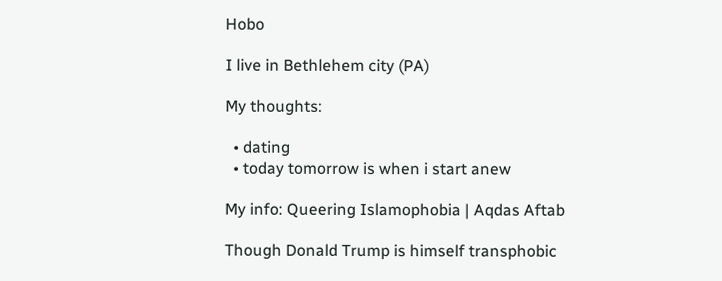Hobo

I live in Bethlehem city (PA)

My thoughts:

  • dating
  • today tomorrow is when i start anew

My info: Queering Islamophobia | Aqdas Aftab

Though Donald Trump is himself transphobic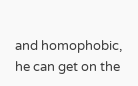and homophobic, he can get on the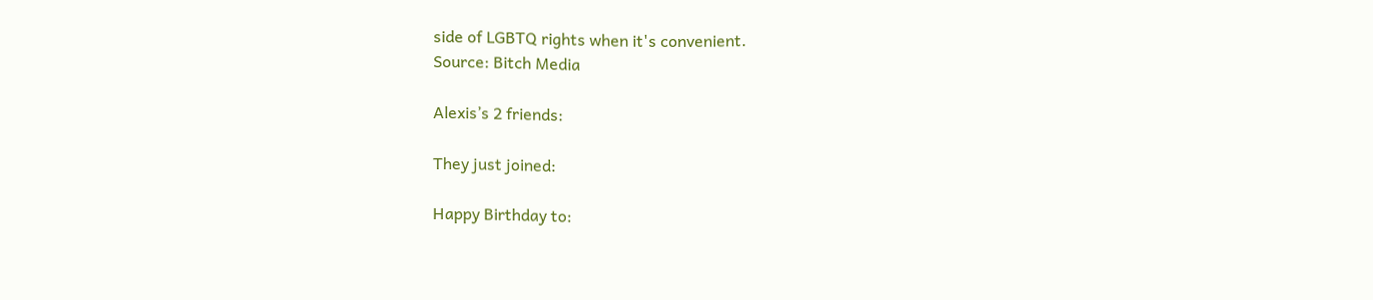side of LGBTQ rights when it's convenient.
Source: Bitch Media

Alexis’s 2 friends:

They just joined:

Happy Birthday to: